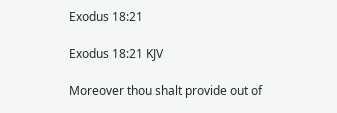Exodus 18:21

Exodus 18:21 KJV

Moreover thou shalt provide out of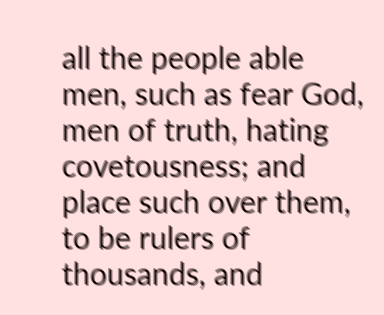all the people able men, such as fear God, men of truth, hating covetousness; and place such over them, to be rulers of thousands, and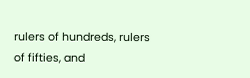rulers of hundreds, rulers of fifties, and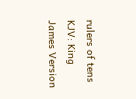rulers of tens
KJV: King James Version